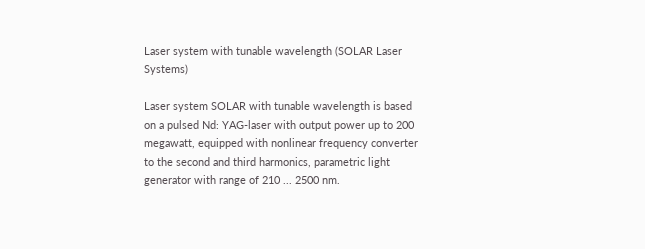Laser system with tunable wavelength (SOLAR Laser Systems)

Laser system SOLAR with tunable wavelength is based on a pulsed Nd: YAG-laser with output power up to 200 megawatt, equipped with nonlinear frequency converter to the second and third harmonics, parametric light generator with range of 210 ... 2500 nm.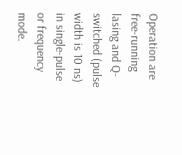Operation are free-running lasing and Q-switched (pulse width is 10 ns) in single-pulse or frequency mode.